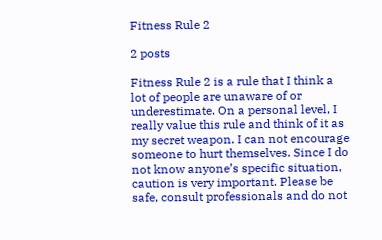Fitness Rule 2

2 posts

Fitness Rule 2 is a rule that I think a lot of people are unaware of or underestimate. On a personal level, I really value this rule and think of it as my secret weapon. I can not encourage someone to hurt themselves. Since I do not know anyone’s specific situation, caution is very important. Please be safe, consult professionals and do not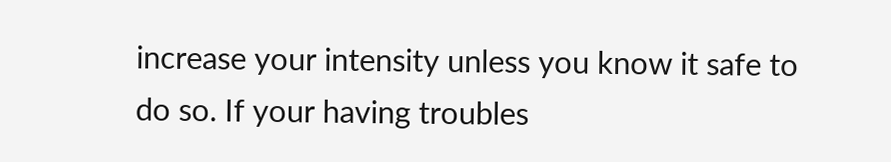increase your intensity unless you know it safe to do so. If your having troubles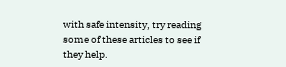with safe intensity, try reading some of these articles to see if they help.